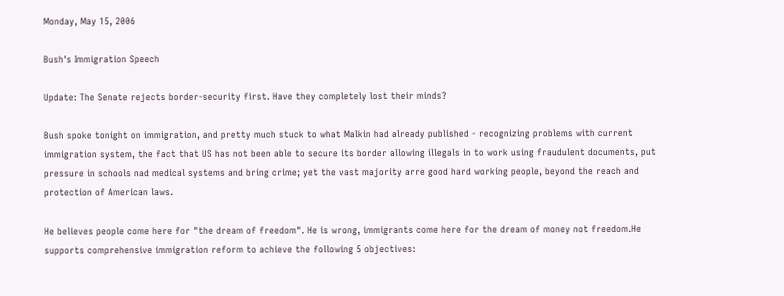Monday, May 15, 2006

Bush's Immigration Speech

Update: The Senate rejects border-security first. Have they completely lost their minds?

Bush spoke tonight on immigration, and pretty much stuck to what Malkin had already published - recognizing problems with current immigration system, the fact that US has not been able to secure its border allowing illegals in to work using fraudulent documents, put pressure in schools nad medical systems and bring crime; yet the vast majority arre good hard working people, beyond the reach and protection of American laws.

He believes people come here for "the dream of freedom". He is wrong, immigrants come here for the dream of money not freedom.He supports comprehensive immigration reform to achieve the following 5 objectives: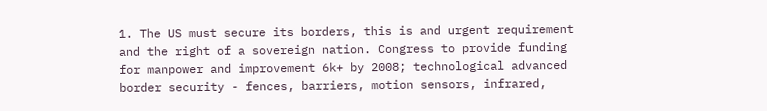1. The US must secure its borders, this is and urgent requirement and the right of a sovereign nation. Congress to provide funding for manpower and improvement 6k+ by 2008; technological advanced border security - fences, barriers, motion sensors, infrared,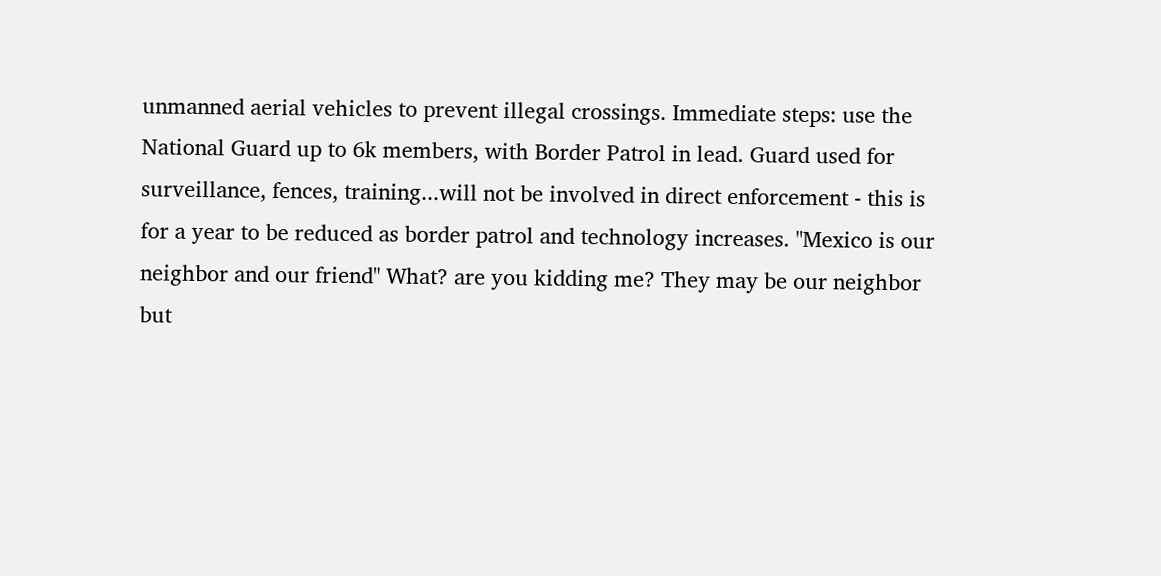unmanned aerial vehicles to prevent illegal crossings. Immediate steps: use the National Guard up to 6k members, with Border Patrol in lead. Guard used for surveillance, fences, training...will not be involved in direct enforcement - this is for a year to be reduced as border patrol and technology increases. "Mexico is our neighbor and our friend" What? are you kidding me? They may be our neighbor but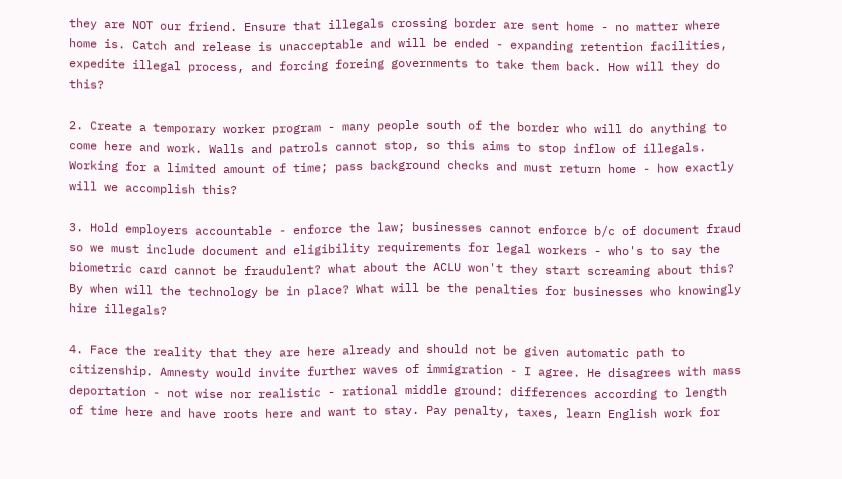they are NOT our friend. Ensure that illegals crossing border are sent home - no matter where home is. Catch and release is unacceptable and will be ended - expanding retention facilities, expedite illegal process, and forcing foreing governments to take them back. How will they do this?

2. Create a temporary worker program - many people south of the border who will do anything to come here and work. Walls and patrols cannot stop, so this aims to stop inflow of illegals. Working for a limited amount of time; pass background checks and must return home - how exactly will we accomplish this?

3. Hold employers accountable - enforce the law; businesses cannot enforce b/c of document fraud so we must include document and eligibility requirements for legal workers - who's to say the biometric card cannot be fraudulent? what about the ACLU won't they start screaming about this? By when will the technology be in place? What will be the penalties for businesses who knowingly hire illegals?

4. Face the reality that they are here already and should not be given automatic path to citizenship. Amnesty would invite further waves of immigration - I agree. He disagrees with mass deportation - not wise nor realistic - rational middle ground: differences according to length of time here and have roots here and want to stay. Pay penalty, taxes, learn English work for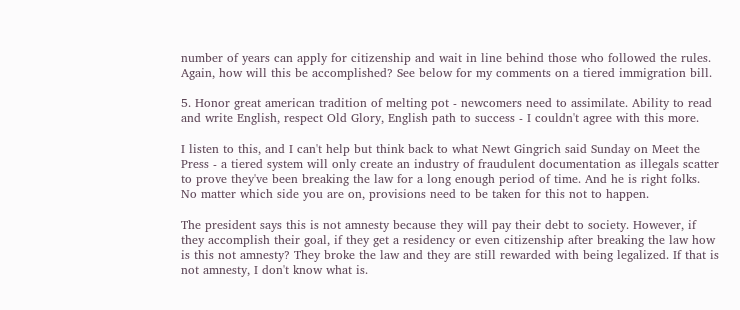number of years can apply for citizenship and wait in line behind those who followed the rules. Again, how will this be accomplished? See below for my comments on a tiered immigration bill.

5. Honor great american tradition of melting pot - newcomers need to assimilate. Ability to read and write English, respect Old Glory, English path to success - I couldn't agree with this more.

I listen to this, and I can't help but think back to what Newt Gingrich said Sunday on Meet the Press - a tiered system will only create an industry of fraudulent documentation as illegals scatter to prove they've been breaking the law for a long enough period of time. And he is right folks. No matter which side you are on, provisions need to be taken for this not to happen.

The president says this is not amnesty because they will pay their debt to society. However, if they accomplish their goal, if they get a residency or even citizenship after breaking the law how is this not amnesty? They broke the law and they are still rewarded with being legalized. If that is not amnesty, I don't know what is.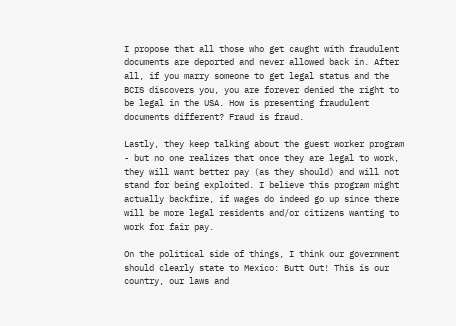I propose that all those who get caught with fraudulent documents are deported and never allowed back in. After all, if you marry someone to get legal status and the BCIS discovers you, you are forever denied the right to be legal in the USA. How is presenting fraudulent documents different? Fraud is fraud.

Lastly, they keep talking about the guest worker program - but no one realizes that once they are legal to work, they will want better pay (as they should) and will not stand for being exploited. I believe this program might actually backfire, if wages do indeed go up since there will be more legal residents and/or citizens wanting to work for fair pay.

On the political side of things, I think our government should clearly state to Mexico: Butt Out! This is our country, our laws and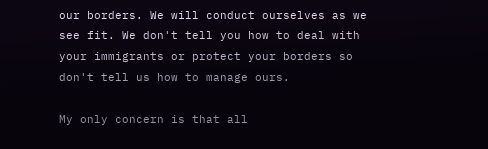our borders. We will conduct ourselves as we see fit. We don't tell you how to deal with your immigrants or protect your borders so don't tell us how to manage ours.

My only concern is that all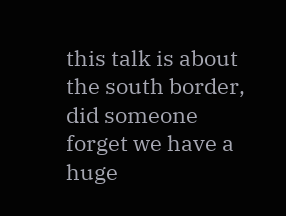this talk is about the south border, did someone forget we have a huge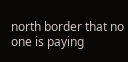north border that no one is paying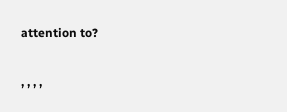attention to?

, , , ,